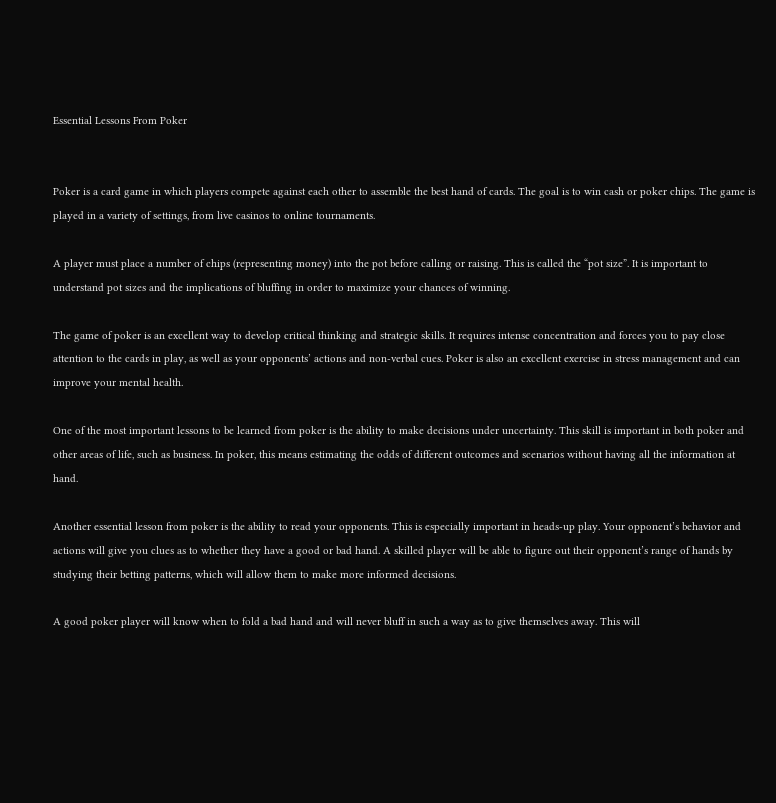Essential Lessons From Poker


Poker is a card game in which players compete against each other to assemble the best hand of cards. The goal is to win cash or poker chips. The game is played in a variety of settings, from live casinos to online tournaments.

A player must place a number of chips (representing money) into the pot before calling or raising. This is called the “pot size”. It is important to understand pot sizes and the implications of bluffing in order to maximize your chances of winning.

The game of poker is an excellent way to develop critical thinking and strategic skills. It requires intense concentration and forces you to pay close attention to the cards in play, as well as your opponents’ actions and non-verbal cues. Poker is also an excellent exercise in stress management and can improve your mental health.

One of the most important lessons to be learned from poker is the ability to make decisions under uncertainty. This skill is important in both poker and other areas of life, such as business. In poker, this means estimating the odds of different outcomes and scenarios without having all the information at hand.

Another essential lesson from poker is the ability to read your opponents. This is especially important in heads-up play. Your opponent’s behavior and actions will give you clues as to whether they have a good or bad hand. A skilled player will be able to figure out their opponent’s range of hands by studying their betting patterns, which will allow them to make more informed decisions.

A good poker player will know when to fold a bad hand and will never bluff in such a way as to give themselves away. This will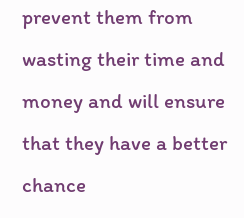prevent them from wasting their time and money and will ensure that they have a better chance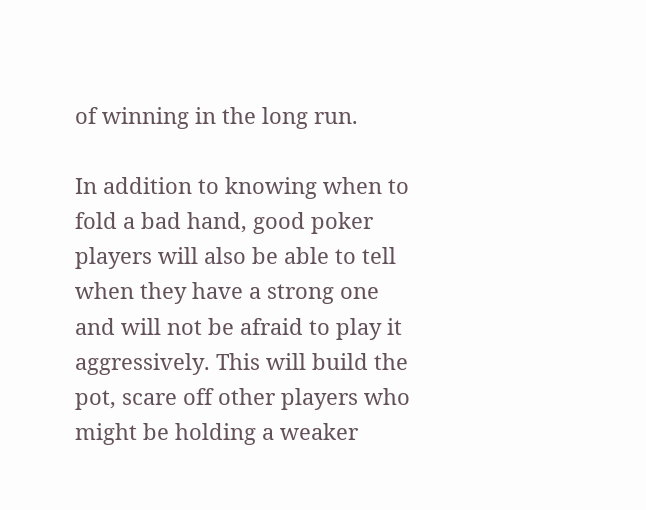of winning in the long run.

In addition to knowing when to fold a bad hand, good poker players will also be able to tell when they have a strong one and will not be afraid to play it aggressively. This will build the pot, scare off other players who might be holding a weaker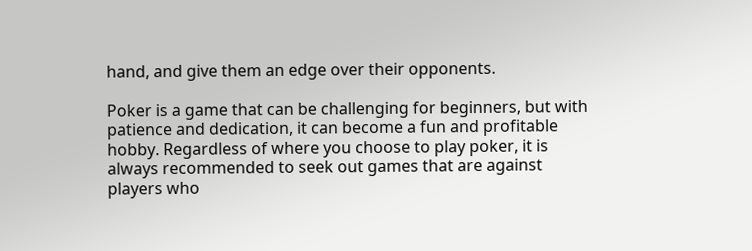hand, and give them an edge over their opponents.

Poker is a game that can be challenging for beginners, but with patience and dedication, it can become a fun and profitable hobby. Regardless of where you choose to play poker, it is always recommended to seek out games that are against players who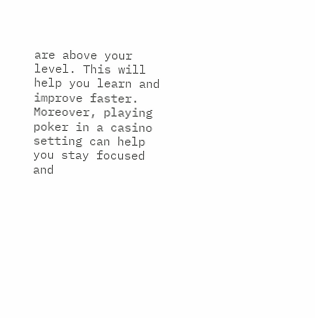are above your level. This will help you learn and improve faster. Moreover, playing poker in a casino setting can help you stay focused and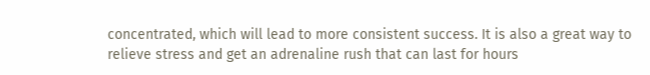concentrated, which will lead to more consistent success. It is also a great way to relieve stress and get an adrenaline rush that can last for hours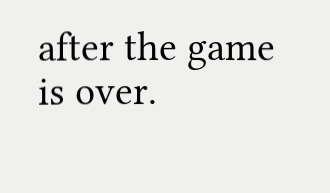after the game is over.